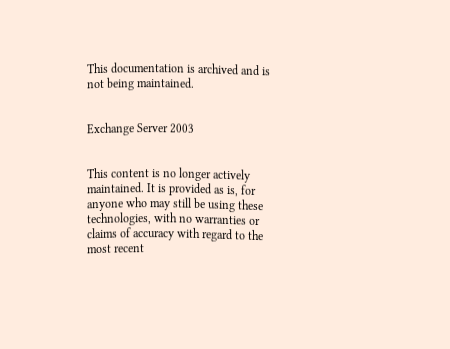This documentation is archived and is not being maintained.


Exchange Server 2003


This content is no longer actively maintained. It is provided as is, for anyone who may still be using these technologies, with no warranties or claims of accuracy with regard to the most recent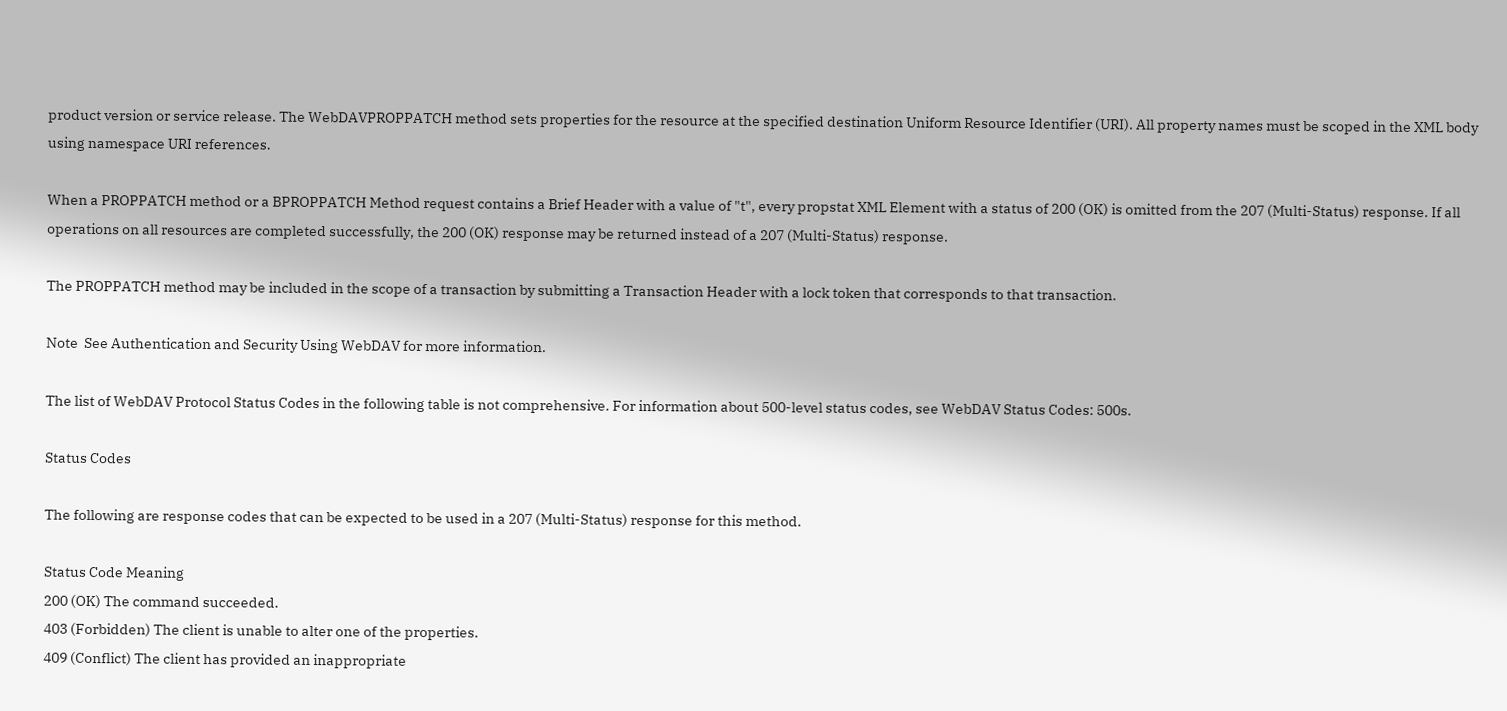product version or service release. The WebDAVPROPPATCH method sets properties for the resource at the specified destination Uniform Resource Identifier (URI). All property names must be scoped in the XML body using namespace URI references.

When a PROPPATCH method or a BPROPPATCH Method request contains a Brief Header with a value of "t", every propstat XML Element with a status of 200 (OK) is omitted from the 207 (Multi-Status) response. If all operations on all resources are completed successfully, the 200 (OK) response may be returned instead of a 207 (Multi-Status) response.

The PROPPATCH method may be included in the scope of a transaction by submitting a Transaction Header with a lock token that corresponds to that transaction.

Note  See Authentication and Security Using WebDAV for more information.

The list of WebDAV Protocol Status Codes in the following table is not comprehensive. For information about 500-level status codes, see WebDAV Status Codes: 500s.

Status Codes

The following are response codes that can be expected to be used in a 207 (Multi-Status) response for this method.

Status Code Meaning
200 (OK) The command succeeded.
403 (Forbidden) The client is unable to alter one of the properties.
409 (Conflict) The client has provided an inappropriate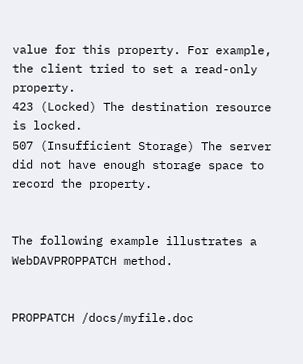value for this property. For example, the client tried to set a read-only property.
423 (Locked) The destination resource is locked.
507 (Insufficient Storage) The server did not have enough storage space to record the property.


The following example illustrates a WebDAVPROPPATCH method.


PROPPATCH /docs/myfile.doc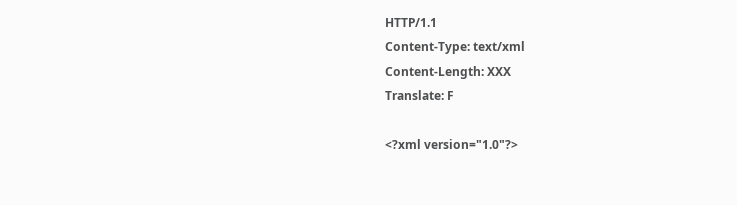HTTP/1.1
Content-Type: text/xml
Content-Length: XXX
Translate: F

<?xml version="1.0"?>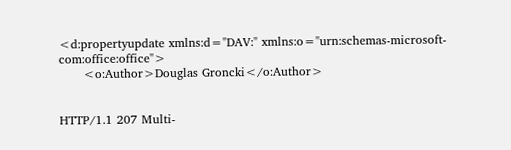<d:propertyupdate xmlns:d="DAV:" xmlns:o="urn:schemas-microsoft-com:office:office">
      <o:Author>Douglas Groncki</o:Author>


HTTP/1.1 207 Multi-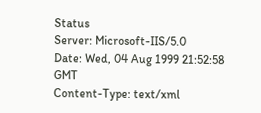Status
Server: Microsoft-IIS/5.0
Date: Wed, 04 Aug 1999 21:52:58 GMT
Content-Type: text/xml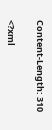Content-Length: 310

<?xml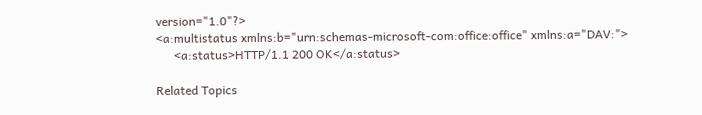version="1.0"?>
<a:multistatus xmlns:b="urn:schemas-microsoft-com:office:office" xmlns:a="DAV:">
      <a:status>HTTP/1.1 200 OK</a:status>

Related Topics